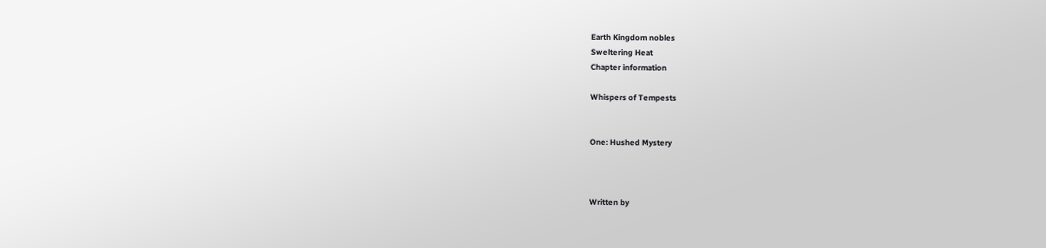Earth Kingdom nobles
Sweltering Heat
Chapter information

Whispers of Tempests


One: Hushed Mystery



Written by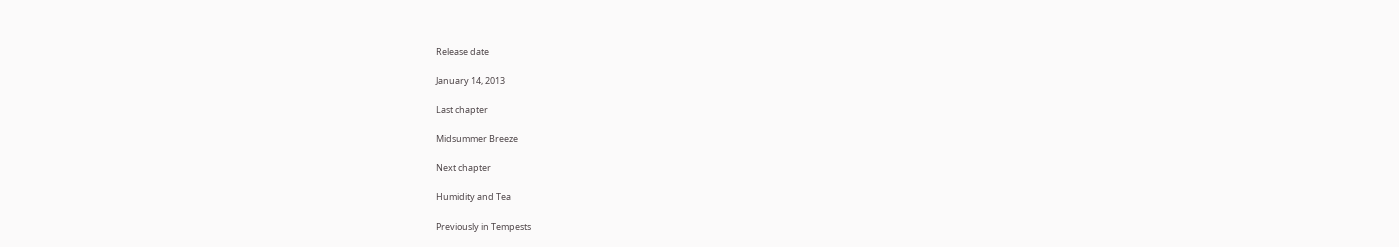Release date

January 14, 2013

Last chapter

Midsummer Breeze

Next chapter

Humidity and Tea

Previously in Tempests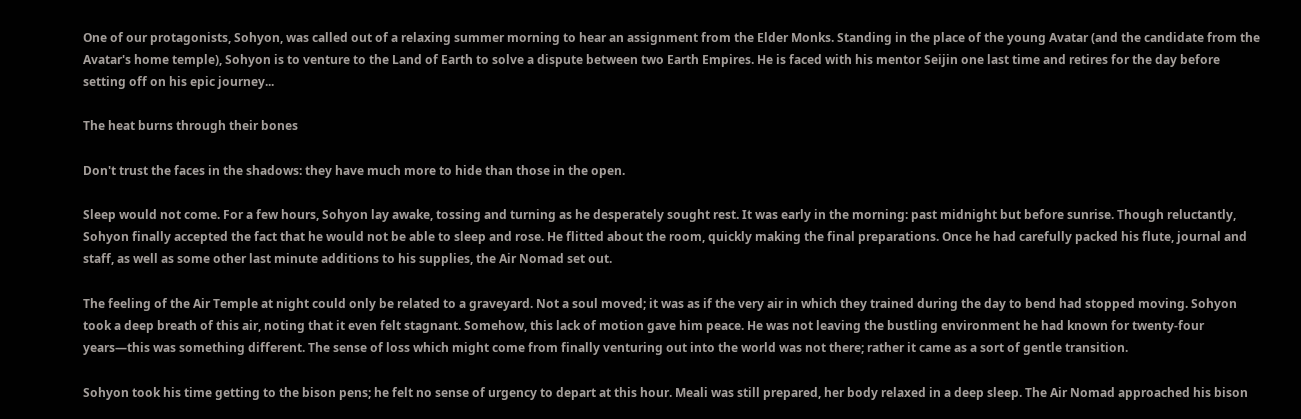One of our protagonists, Sohyon, was called out of a relaxing summer morning to hear an assignment from the Elder Monks. Standing in the place of the young Avatar (and the candidate from the Avatar's home temple), Sohyon is to venture to the Land of Earth to solve a dispute between two Earth Empires. He is faced with his mentor Seijin one last time and retires for the day before setting off on his epic journey...

The heat burns through their bones

Don't trust the faces in the shadows: they have much more to hide than those in the open.

Sleep would not come. For a few hours, Sohyon lay awake, tossing and turning as he desperately sought rest. It was early in the morning: past midnight but before sunrise. Though reluctantly, Sohyon finally accepted the fact that he would not be able to sleep and rose. He flitted about the room, quickly making the final preparations. Once he had carefully packed his flute, journal and staff, as well as some other last minute additions to his supplies, the Air Nomad set out.

The feeling of the Air Temple at night could only be related to a graveyard. Not a soul moved; it was as if the very air in which they trained during the day to bend had stopped moving. Sohyon took a deep breath of this air, noting that it even felt stagnant. Somehow, this lack of motion gave him peace. He was not leaving the bustling environment he had known for twenty-four years—this was something different. The sense of loss which might come from finally venturing out into the world was not there; rather it came as a sort of gentle transition.

Sohyon took his time getting to the bison pens; he felt no sense of urgency to depart at this hour. Meali was still prepared, her body relaxed in a deep sleep. The Air Nomad approached his bison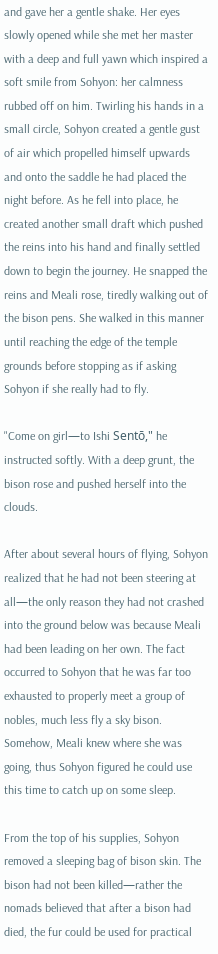and gave her a gentle shake. Her eyes slowly opened while she met her master with a deep and full yawn which inspired a soft smile from Sohyon: her calmness rubbed off on him. Twirling his hands in a small circle, Sohyon created a gentle gust of air which propelled himself upwards and onto the saddle he had placed the night before. As he fell into place, he created another small draft which pushed the reins into his hand and finally settled down to begin the journey. He snapped the reins and Meali rose, tiredly walking out of the bison pens. She walked in this manner until reaching the edge of the temple grounds before stopping as if asking Sohyon if she really had to fly.

"Come on girl—to Ishi Sentō," he instructed softly. With a deep grunt, the bison rose and pushed herself into the clouds.

After about several hours of flying, Sohyon realized that he had not been steering at all—the only reason they had not crashed into the ground below was because Meali had been leading on her own. The fact occurred to Sohyon that he was far too exhausted to properly meet a group of nobles, much less fly a sky bison. Somehow, Meali knew where she was going, thus Sohyon figured he could use this time to catch up on some sleep.

From the top of his supplies, Sohyon removed a sleeping bag of bison skin. The bison had not been killed—rather the nomads believed that after a bison had died, the fur could be used for practical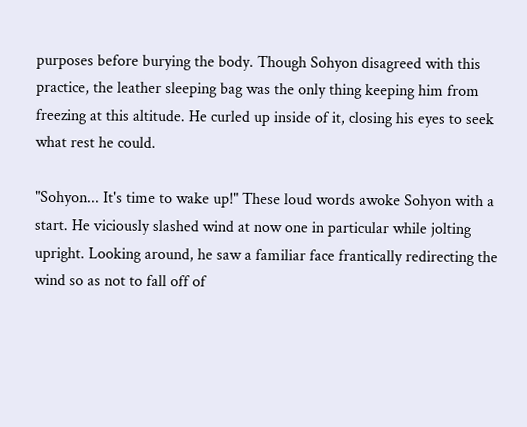purposes before burying the body. Though Sohyon disagreed with this practice, the leather sleeping bag was the only thing keeping him from freezing at this altitude. He curled up inside of it, closing his eyes to seek what rest he could.

"Sohyon... It's time to wake up!" These loud words awoke Sohyon with a start. He viciously slashed wind at now one in particular while jolting upright. Looking around, he saw a familiar face frantically redirecting the wind so as not to fall off of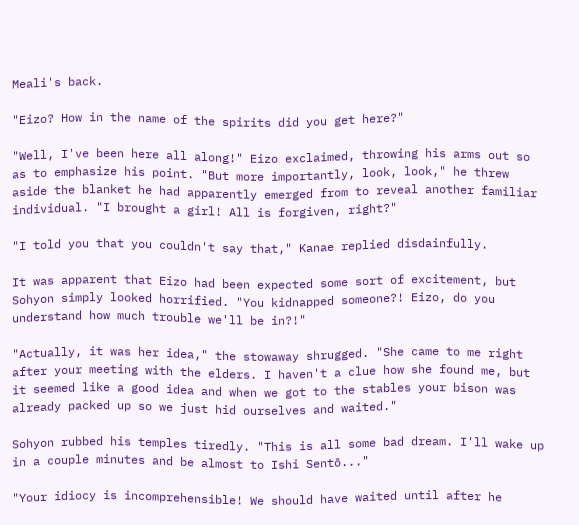Meali's back.

"Eizo? How in the name of the spirits did you get here?"

"Well, I've been here all along!" Eizo exclaimed, throwing his arms out so as to emphasize his point. "But more importantly, look, look," he threw aside the blanket he had apparently emerged from to reveal another familiar individual. "I brought a girl! All is forgiven, right?"

"I told you that you couldn't say that," Kanae replied disdainfully.

It was apparent that Eizo had been expected some sort of excitement, but Sohyon simply looked horrified. "You kidnapped someone?! Eizo, do you understand how much trouble we'll be in?!"

"Actually, it was her idea," the stowaway shrugged. "She came to me right after your meeting with the elders. I haven't a clue how she found me, but it seemed like a good idea and when we got to the stables your bison was already packed up so we just hid ourselves and waited."

Sohyon rubbed his temples tiredly. "This is all some bad dream. I'll wake up in a couple minutes and be almost to Ishi Sentō..."

"Your idiocy is incomprehensible! We should have waited until after he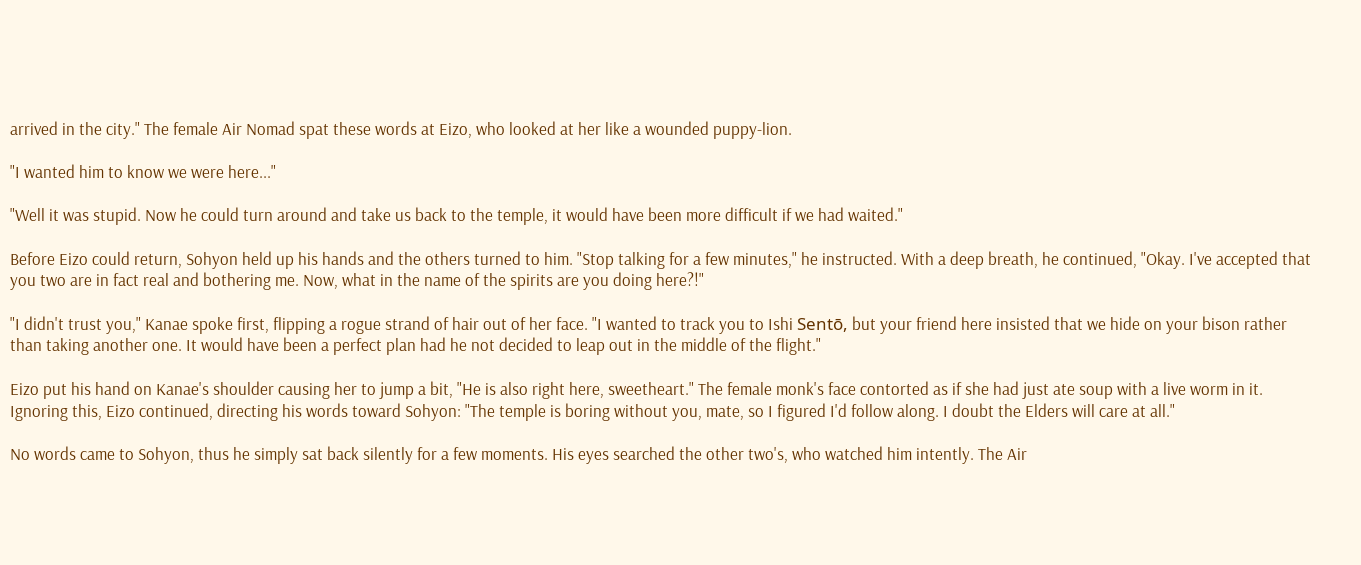arrived in the city." The female Air Nomad spat these words at Eizo, who looked at her like a wounded puppy-lion.

"I wanted him to know we were here..."

"Well it was stupid. Now he could turn around and take us back to the temple, it would have been more difficult if we had waited."

Before Eizo could return, Sohyon held up his hands and the others turned to him. "Stop talking for a few minutes," he instructed. With a deep breath, he continued, "Okay. I've accepted that you two are in fact real and bothering me. Now, what in the name of the spirits are you doing here?!"

"I didn't trust you," Kanae spoke first, flipping a rogue strand of hair out of her face. "I wanted to track you to Ishi Sentō, but your friend here insisted that we hide on your bison rather than taking another one. It would have been a perfect plan had he not decided to leap out in the middle of the flight."

Eizo put his hand on Kanae's shoulder causing her to jump a bit, "He is also right here, sweetheart." The female monk's face contorted as if she had just ate soup with a live worm in it. Ignoring this, Eizo continued, directing his words toward Sohyon: "The temple is boring without you, mate, so I figured I'd follow along. I doubt the Elders will care at all."

No words came to Sohyon, thus he simply sat back silently for a few moments. His eyes searched the other two's, who watched him intently. The Air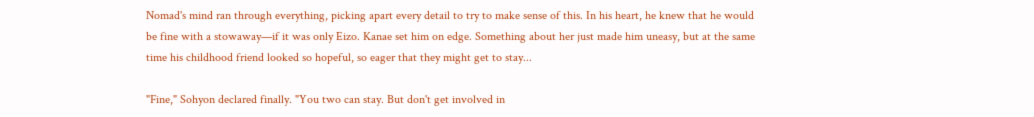Nomad's mind ran through everything, picking apart every detail to try to make sense of this. In his heart, he knew that he would be fine with a stowaway—if it was only Eizo. Kanae set him on edge. Something about her just made him uneasy, but at the same time his childhood friend looked so hopeful, so eager that they might get to stay...

"Fine," Sohyon declared finally. "You two can stay. But don't get involved in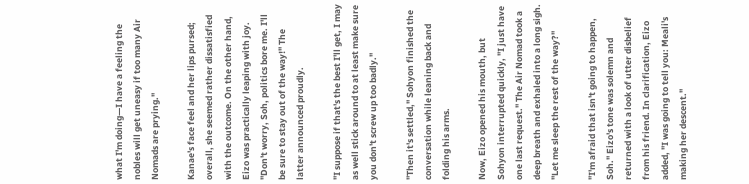what I'm doing—I have a feeling the nobles will get uneasy if too many Air Nomads are prying."

Kanae's face feel and her lips pursed; overall, she seemed rather dissatisfied with the outcome. On the other hand, Eizo was practically leaping with joy. "Don't worry, Soh, politics bore me. I'll be sure to stay out of the way!" The latter announced proudly.

"I suppose if that's the best I'll get, I may as well stick around to at least make sure you don't screw up too badly."

"Then it's settled," Sohyon finished the conversation while leaning back and folding his arms.

Now, Eizo opened his mouth, but Sohyon interrupted quickly, "I just have one last request." The Air Nomad took a deep breath and exhaled into a long sigh. "Let me sleep the rest of the way?"

"I'm afraid that isn't going to happen, Soh." Eizo's tone was solemn and returned with a look of utter disbelief from his friend. In clarification, Eizo added, "I was going to tell you: Meali's making her descent."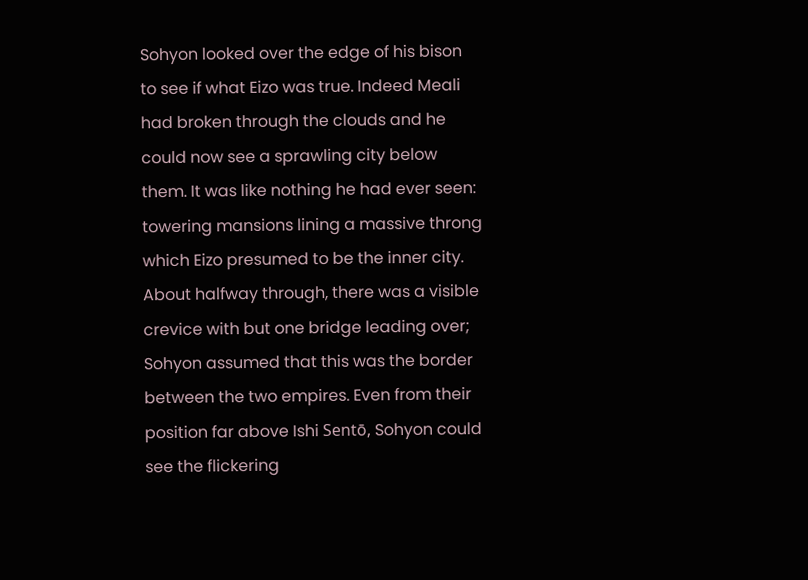Sohyon looked over the edge of his bison to see if what Eizo was true. Indeed Meali had broken through the clouds and he could now see a sprawling city below them. It was like nothing he had ever seen: towering mansions lining a massive throng which Eizo presumed to be the inner city. About halfway through, there was a visible crevice with but one bridge leading over; Sohyon assumed that this was the border between the two empires. Even from their position far above Ishi Sentō, Sohyon could see the flickering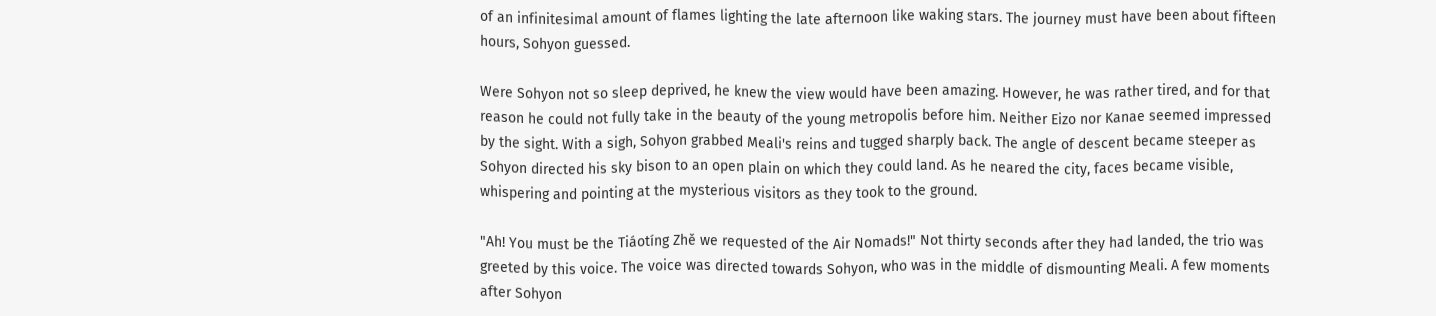of an infinitesimal amount of flames lighting the late afternoon like waking stars. The journey must have been about fifteen hours, Sohyon guessed.

Were Sohyon not so sleep deprived, he knew the view would have been amazing. However, he was rather tired, and for that reason he could not fully take in the beauty of the young metropolis before him. Neither Eizo nor Kanae seemed impressed by the sight. With a sigh, Sohyon grabbed Meali's reins and tugged sharply back. The angle of descent became steeper as Sohyon directed his sky bison to an open plain on which they could land. As he neared the city, faces became visible, whispering and pointing at the mysterious visitors as they took to the ground.

"Ah! You must be the Tiáotíng Zhě we requested of the Air Nomads!" Not thirty seconds after they had landed, the trio was greeted by this voice. The voice was directed towards Sohyon, who was in the middle of dismounting Meali. A few moments after Sohyon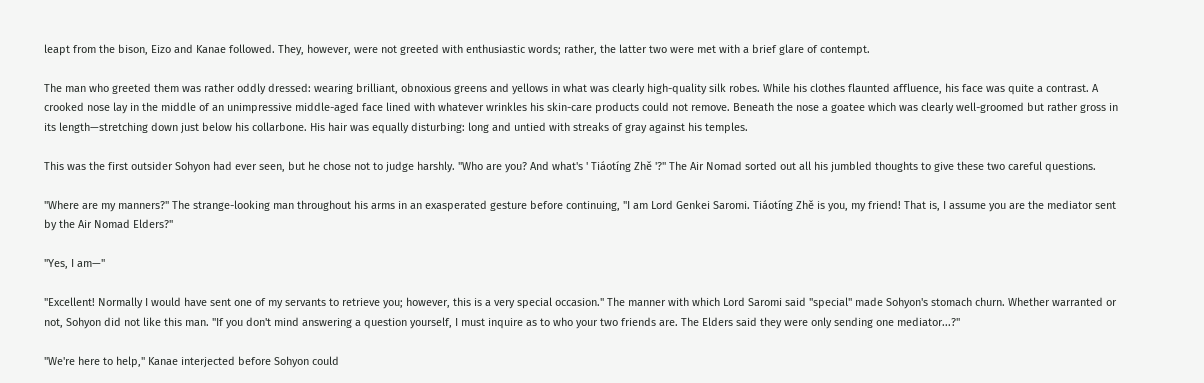leapt from the bison, Eizo and Kanae followed. They, however, were not greeted with enthusiastic words; rather, the latter two were met with a brief glare of contempt.

The man who greeted them was rather oddly dressed: wearing brilliant, obnoxious greens and yellows in what was clearly high-quality silk robes. While his clothes flaunted affluence, his face was quite a contrast. A crooked nose lay in the middle of an unimpressive middle-aged face lined with whatever wrinkles his skin-care products could not remove. Beneath the nose a goatee which was clearly well-groomed but rather gross in its length—stretching down just below his collarbone. His hair was equally disturbing: long and untied with streaks of gray against his temples.

This was the first outsider Sohyon had ever seen, but he chose not to judge harshly. "Who are you? And what's ' Tiáotíng Zhě '?" The Air Nomad sorted out all his jumbled thoughts to give these two careful questions.

"Where are my manners?" The strange-looking man throughout his arms in an exasperated gesture before continuing, "I am Lord Genkei Saromi. Tiáotíng Zhě is you, my friend! That is, I assume you are the mediator sent by the Air Nomad Elders?"

"Yes, I am—"

"Excellent! Normally I would have sent one of my servants to retrieve you; however, this is a very special occasion." The manner with which Lord Saromi said "special" made Sohyon's stomach churn. Whether warranted or not, Sohyon did not like this man. "If you don't mind answering a question yourself, I must inquire as to who your two friends are. The Elders said they were only sending one mediator...?"

"We're here to help," Kanae interjected before Sohyon could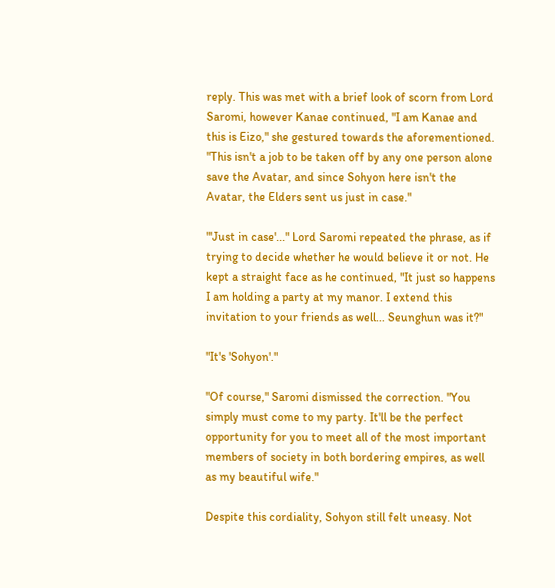reply. This was met with a brief look of scorn from Lord Saromi, however Kanae continued, "I am Kanae and this is Eizo," she gestured towards the aforementioned. "This isn't a job to be taken off by any one person alone save the Avatar, and since Sohyon here isn't the Avatar, the Elders sent us just in case."

"'Just in case'..." Lord Saromi repeated the phrase, as if trying to decide whether he would believe it or not. He kept a straight face as he continued, "It just so happens I am holding a party at my manor. I extend this invitation to your friends as well... Seunghun was it?"

"It's 'Sohyon'."

"Of course," Saromi dismissed the correction. "You simply must come to my party. It'll be the perfect opportunity for you to meet all of the most important members of society in both bordering empires, as well as my beautiful wife."

Despite this cordiality, Sohyon still felt uneasy. Not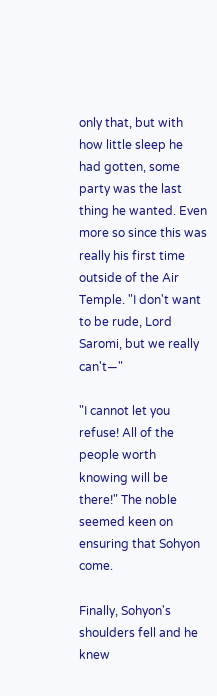only that, but with how little sleep he had gotten, some party was the last thing he wanted. Even more so since this was really his first time outside of the Air Temple. "I don't want to be rude, Lord Saromi, but we really can't—"

"I cannot let you refuse! All of the people worth knowing will be there!" The noble seemed keen on ensuring that Sohyon come.

Finally, Sohyon's shoulders fell and he knew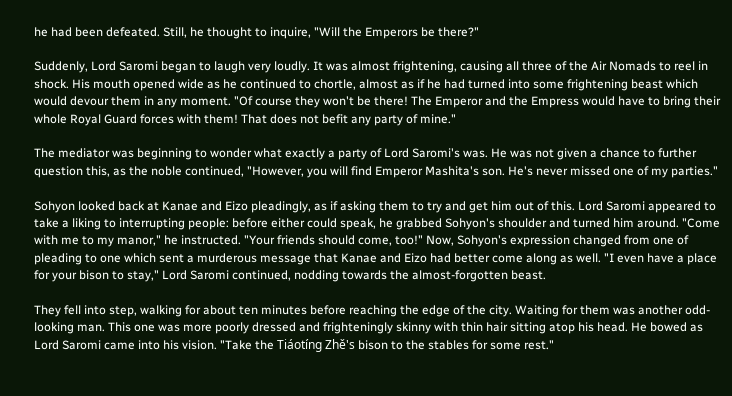he had been defeated. Still, he thought to inquire, "Will the Emperors be there?"

Suddenly, Lord Saromi began to laugh very loudly. It was almost frightening, causing all three of the Air Nomads to reel in shock. His mouth opened wide as he continued to chortle, almost as if he had turned into some frightening beast which would devour them in any moment. "Of course they won't be there! The Emperor and the Empress would have to bring their whole Royal Guard forces with them! That does not befit any party of mine."

The mediator was beginning to wonder what exactly a party of Lord Saromi's was. He was not given a chance to further question this, as the noble continued, "However, you will find Emperor Mashita's son. He's never missed one of my parties."

Sohyon looked back at Kanae and Eizo pleadingly, as if asking them to try and get him out of this. Lord Saromi appeared to take a liking to interrupting people: before either could speak, he grabbed Sohyon's shoulder and turned him around. "Come with me to my manor," he instructed. "Your friends should come, too!" Now, Sohyon's expression changed from one of pleading to one which sent a murderous message that Kanae and Eizo had better come along as well. "I even have a place for your bison to stay," Lord Saromi continued, nodding towards the almost-forgotten beast.

They fell into step, walking for about ten minutes before reaching the edge of the city. Waiting for them was another odd-looking man. This one was more poorly dressed and frighteningly skinny with thin hair sitting atop his head. He bowed as Lord Saromi came into his vision. "Take the Tiáotíng Zhě's bison to the stables for some rest."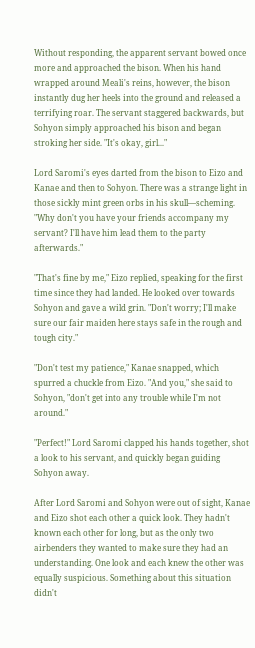Without responding, the apparent servant bowed once more and approached the bison. When his hand wrapped around Meali's reins, however, the bison instantly dug her heels into the ground and released a terrifying roar. The servant staggered backwards, but Sohyon simply approached his bison and began stroking her side. "It's okay, girl..."

Lord Saromi's eyes darted from the bison to Eizo and Kanae and then to Sohyon. There was a strange light in those sickly mint green orbs in his skull—scheming. "Why don't you have your friends accompany my servant? I'll have him lead them to the party afterwards."

"That's fine by me," Eizo replied, speaking for the first time since they had landed. He looked over towards Sohyon and gave a wild grin. "Don't worry; I'll make sure our fair maiden here stays safe in the rough and tough city."

"Don't test my patience," Kanae snapped, which spurred a chuckle from Eizo. "And you," she said to Sohyon, "don't get into any trouble while I'm not around."

"Perfect!" Lord Saromi clapped his hands together, shot a look to his servant, and quickly began guiding Sohyon away.

After Lord Saromi and Sohyon were out of sight, Kanae and Eizo shot each other a quick look. They hadn't known each other for long, but as the only two airbenders they wanted to make sure they had an understanding. One look and each knew the other was equally suspicious. Something about this situation didn't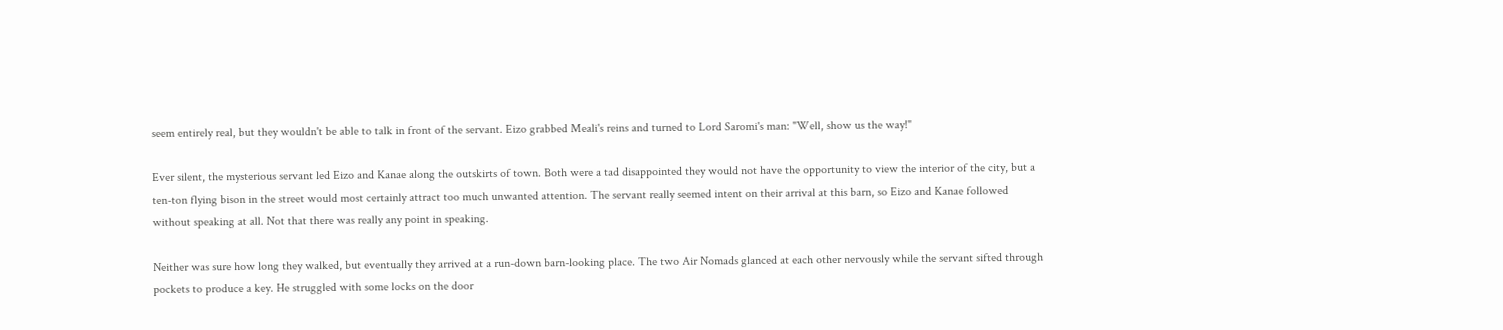seem entirely real, but they wouldn't be able to talk in front of the servant. Eizo grabbed Meali's reins and turned to Lord Saromi's man: "Well, show us the way!"

Ever silent, the mysterious servant led Eizo and Kanae along the outskirts of town. Both were a tad disappointed they would not have the opportunity to view the interior of the city, but a ten-ton flying bison in the street would most certainly attract too much unwanted attention. The servant really seemed intent on their arrival at this barn, so Eizo and Kanae followed without speaking at all. Not that there was really any point in speaking.

Neither was sure how long they walked, but eventually they arrived at a run-down barn-looking place. The two Air Nomads glanced at each other nervously while the servant sifted through pockets to produce a key. He struggled with some locks on the door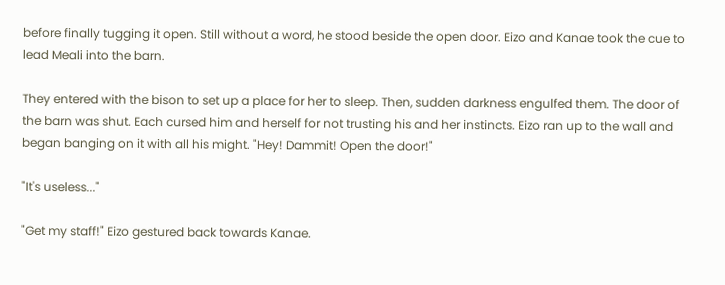before finally tugging it open. Still without a word, he stood beside the open door. Eizo and Kanae took the cue to lead Meali into the barn.

They entered with the bison to set up a place for her to sleep. Then, sudden darkness engulfed them. The door of the barn was shut. Each cursed him and herself for not trusting his and her instincts. Eizo ran up to the wall and began banging on it with all his might. "Hey! Dammit! Open the door!"

"It's useless..."

"Get my staff!" Eizo gestured back towards Kanae.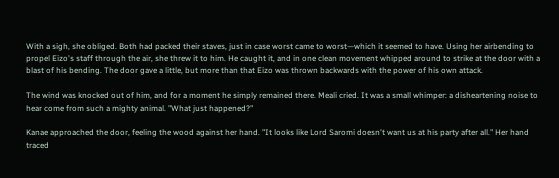With a sigh, she obliged. Both had packed their staves, just in case worst came to worst—which it seemed to have. Using her airbending to propel Eizo's staff through the air, she threw it to him. He caught it, and in one clean movement whipped around to strike at the door with a blast of his bending. The door gave a little, but more than that Eizo was thrown backwards with the power of his own attack.

The wind was knocked out of him, and for a moment he simply remained there. Meali cried. It was a small whimper: a disheartening noise to hear come from such a mighty animal. "What just happened?"

Kanae approached the door, feeling the wood against her hand. "It looks like Lord Saromi doesn't want us at his party after all." Her hand traced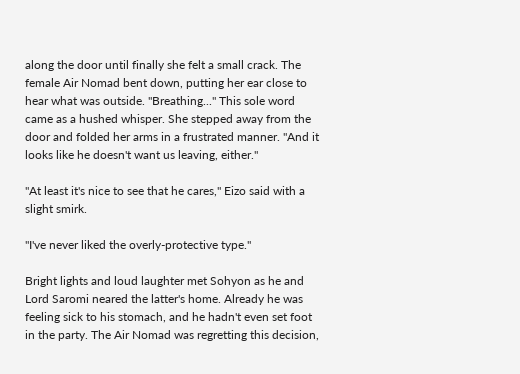along the door until finally she felt a small crack. The female Air Nomad bent down, putting her ear close to hear what was outside. "Breathing..." This sole word came as a hushed whisper. She stepped away from the door and folded her arms in a frustrated manner. "And it looks like he doesn't want us leaving, either."

"At least it's nice to see that he cares," Eizo said with a slight smirk.

"I've never liked the overly-protective type."

Bright lights and loud laughter met Sohyon as he and Lord Saromi neared the latter's home. Already he was feeling sick to his stomach, and he hadn't even set foot in the party. The Air Nomad was regretting this decision,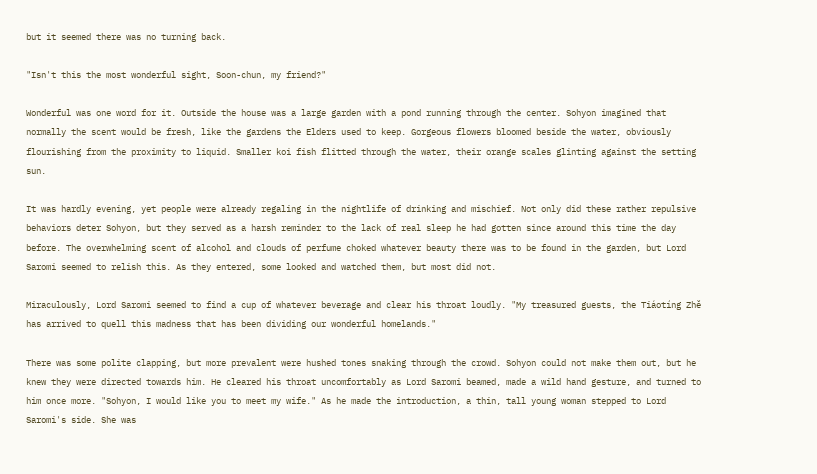but it seemed there was no turning back.

"Isn't this the most wonderful sight, Soon-chun, my friend?"

Wonderful was one word for it. Outside the house was a large garden with a pond running through the center. Sohyon imagined that normally the scent would be fresh, like the gardens the Elders used to keep. Gorgeous flowers bloomed beside the water, obviously flourishing from the proximity to liquid. Smaller koi fish flitted through the water, their orange scales glinting against the setting sun.

It was hardly evening, yet people were already regaling in the nightlife of drinking and mischief. Not only did these rather repulsive behaviors deter Sohyon, but they served as a harsh reminder to the lack of real sleep he had gotten since around this time the day before. The overwhelming scent of alcohol and clouds of perfume choked whatever beauty there was to be found in the garden, but Lord Saromi seemed to relish this. As they entered, some looked and watched them, but most did not.

Miraculously, Lord Saromi seemed to find a cup of whatever beverage and clear his throat loudly. "My treasured guests, the Tiáotíng Zhě has arrived to quell this madness that has been dividing our wonderful homelands."

There was some polite clapping, but more prevalent were hushed tones snaking through the crowd. Sohyon could not make them out, but he knew they were directed towards him. He cleared his throat uncomfortably as Lord Saromi beamed, made a wild hand gesture, and turned to him once more. "Sohyon, I would like you to meet my wife." As he made the introduction, a thin, tall young woman stepped to Lord Saromi's side. She was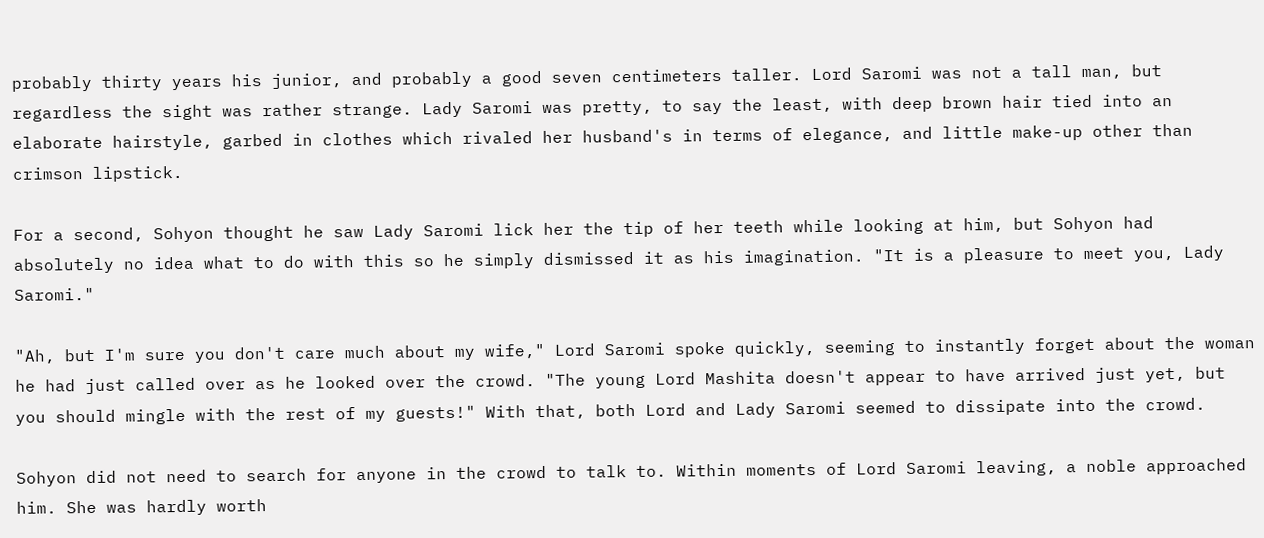probably thirty years his junior, and probably a good seven centimeters taller. Lord Saromi was not a tall man, but regardless the sight was rather strange. Lady Saromi was pretty, to say the least, with deep brown hair tied into an elaborate hairstyle, garbed in clothes which rivaled her husband's in terms of elegance, and little make-up other than crimson lipstick.

For a second, Sohyon thought he saw Lady Saromi lick her the tip of her teeth while looking at him, but Sohyon had absolutely no idea what to do with this so he simply dismissed it as his imagination. "It is a pleasure to meet you, Lady Saromi."

"Ah, but I'm sure you don't care much about my wife," Lord Saromi spoke quickly, seeming to instantly forget about the woman he had just called over as he looked over the crowd. "The young Lord Mashita doesn't appear to have arrived just yet, but you should mingle with the rest of my guests!" With that, both Lord and Lady Saromi seemed to dissipate into the crowd.

Sohyon did not need to search for anyone in the crowd to talk to. Within moments of Lord Saromi leaving, a noble approached him. She was hardly worth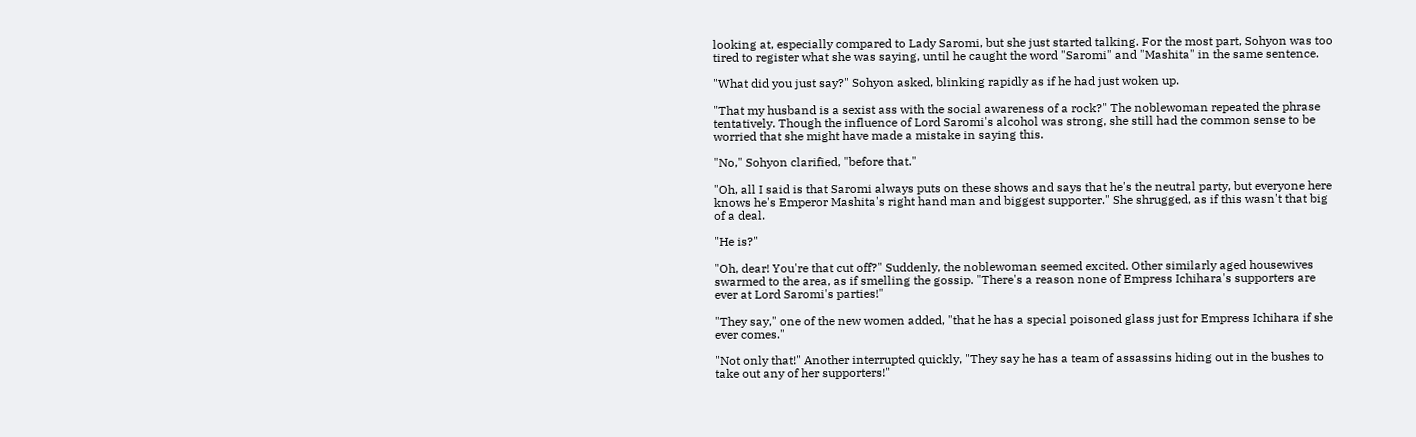looking at, especially compared to Lady Saromi, but she just started talking. For the most part, Sohyon was too tired to register what she was saying, until he caught the word "Saromi" and "Mashita" in the same sentence.

"What did you just say?" Sohyon asked, blinking rapidly as if he had just woken up.

"That my husband is a sexist ass with the social awareness of a rock?" The noblewoman repeated the phrase tentatively. Though the influence of Lord Saromi's alcohol was strong, she still had the common sense to be worried that she might have made a mistake in saying this.

"No," Sohyon clarified, "before that."

"Oh, all I said is that Saromi always puts on these shows and says that he's the neutral party, but everyone here knows he's Emperor Mashita's right hand man and biggest supporter." She shrugged, as if this wasn't that big of a deal.

"He is?"

"Oh, dear! You're that cut off?" Suddenly, the noblewoman seemed excited. Other similarly aged housewives swarmed to the area, as if smelling the gossip. "There's a reason none of Empress Ichihara's supporters are ever at Lord Saromi's parties!"

"They say," one of the new women added, "that he has a special poisoned glass just for Empress Ichihara if she ever comes."

"Not only that!" Another interrupted quickly, "They say he has a team of assassins hiding out in the bushes to take out any of her supporters!"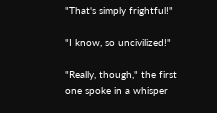"That's simply frightful!"

"I know, so uncivilized!"

"Really, though," the first one spoke in a whisper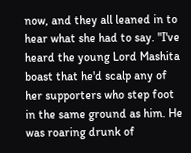now, and they all leaned in to hear what she had to say. "I've heard the young Lord Mashita boast that he'd scalp any of her supporters who step foot in the same ground as him. He was roaring drunk of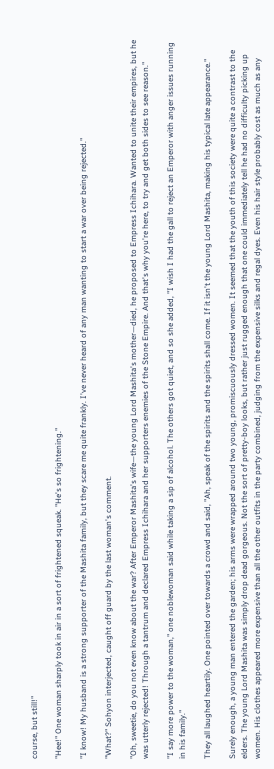course, but still!"

"Hee!" One woman sharply took in air in a sort of frightened squeak. "He's so frightening."

"I know! My husband is a strong supporter of the Mashita family, but they scare me quite frankly. I've never heard of any man wanting to start a war over being rejected."

"What?" Sohyon interjected, caught off guard by the last woman's comment.

"Oh, sweetie, do you not even know about the war? After Emperor Mashita's wife—the young Lord Mashita's mother—died, he proposed to Empress Ichihara. Wanted to unite their empires, but he was utterly rejected! Through a tantrum and declared Empress Ichihara and her supporters enemies of the Stone Empire. And that's why you're here, to try and get both sides to see reason."

"I say more power to the woman," one noblewoman said while taking a sip of alcohol. The others got quiet, and so she added, "I wish I had the gall to reject an Emperor with anger issues running in his family."

They all laughed heartily. One pointed over towards a crowd and said, "Ah, speak of the spirits and the spirits shall come. If it isn't the young Lord Mashita, making his typical late appearance."

Surely enough, a young man entered the garden; his arms were wrapped around two young, promiscuously dressed women. It seemed that the youth of this society were quite a contrast to the elders. The young Lord Mashita was simply drop dead gorgeous. Not the sort of pretty-boy looks, but rather just rugged enough that one could immediately tell he had no difficulty picking up women. His clothes appeared more expensive than all the other outfits in the party combined, judging from the expensive silks and regal dyes. Even his hair style probably cost as much as any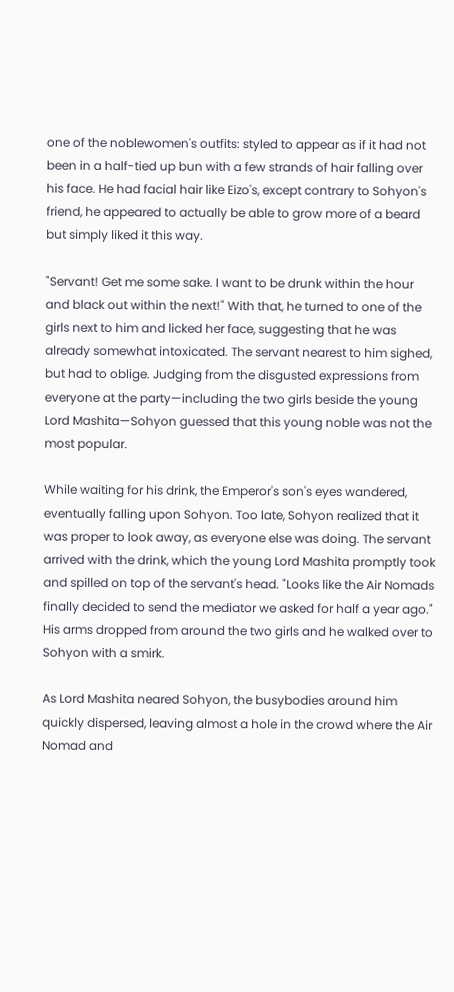one of the noblewomen's outfits: styled to appear as if it had not been in a half-tied up bun with a few strands of hair falling over his face. He had facial hair like Eizo's, except contrary to Sohyon's friend, he appeared to actually be able to grow more of a beard but simply liked it this way.

"Servant! Get me some sake. I want to be drunk within the hour and black out within the next!" With that, he turned to one of the girls next to him and licked her face, suggesting that he was already somewhat intoxicated. The servant nearest to him sighed, but had to oblige. Judging from the disgusted expressions from everyone at the party—including the two girls beside the young Lord Mashita—Sohyon guessed that this young noble was not the most popular.

While waiting for his drink, the Emperor's son's eyes wandered, eventually falling upon Sohyon. Too late, Sohyon realized that it was proper to look away, as everyone else was doing. The servant arrived with the drink, which the young Lord Mashita promptly took and spilled on top of the servant's head. "Looks like the Air Nomads finally decided to send the mediator we asked for half a year ago." His arms dropped from around the two girls and he walked over to Sohyon with a smirk.

As Lord Mashita neared Sohyon, the busybodies around him quickly dispersed, leaving almost a hole in the crowd where the Air Nomad and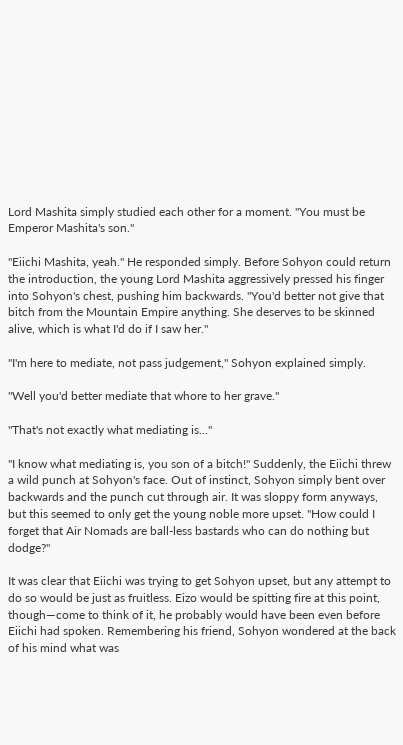Lord Mashita simply studied each other for a moment. "You must be Emperor Mashita's son."

"Eiichi Mashita, yeah." He responded simply. Before Sohyon could return the introduction, the young Lord Mashita aggressively pressed his finger into Sohyon's chest, pushing him backwards. "You'd better not give that bitch from the Mountain Empire anything. She deserves to be skinned alive, which is what I'd do if I saw her."

"I'm here to mediate, not pass judgement," Sohyon explained simply.

"Well you'd better mediate that whore to her grave."

"That's not exactly what mediating is..."

"I know what mediating is, you son of a bitch!" Suddenly, the Eiichi threw a wild punch at Sohyon's face. Out of instinct, Sohyon simply bent over backwards and the punch cut through air. It was sloppy form anyways, but this seemed to only get the young noble more upset. "How could I forget that Air Nomads are ball-less bastards who can do nothing but dodge?"

It was clear that Eiichi was trying to get Sohyon upset, but any attempt to do so would be just as fruitless. Eizo would be spitting fire at this point, though—come to think of it, he probably would have been even before Eiichi had spoken. Remembering his friend, Sohyon wondered at the back of his mind what was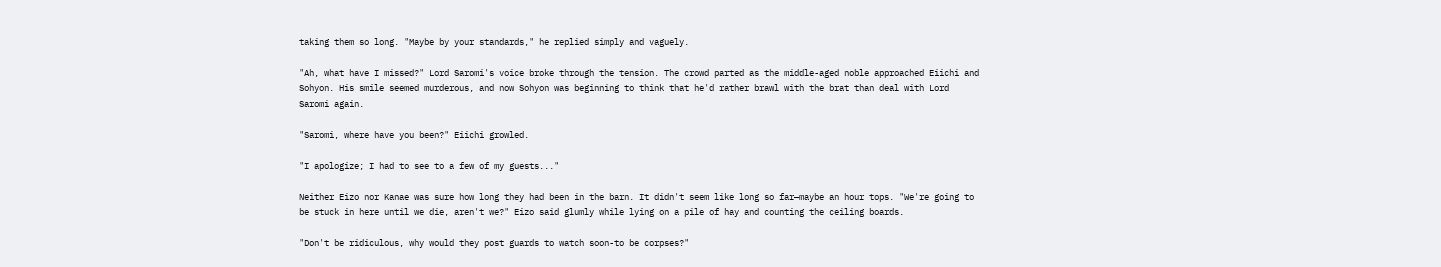taking them so long. "Maybe by your standards," he replied simply and vaguely.

"Ah, what have I missed?" Lord Saromi's voice broke through the tension. The crowd parted as the middle-aged noble approached Eiichi and Sohyon. His smile seemed murderous, and now Sohyon was beginning to think that he'd rather brawl with the brat than deal with Lord Saromi again.

"Saromi, where have you been?" Eiichi growled.

"I apologize; I had to see to a few of my guests..."

Neither Eizo nor Kanae was sure how long they had been in the barn. It didn't seem like long so far—maybe an hour tops. "We're going to be stuck in here until we die, aren't we?" Eizo said glumly while lying on a pile of hay and counting the ceiling boards.

"Don't be ridiculous, why would they post guards to watch soon-to be corpses?"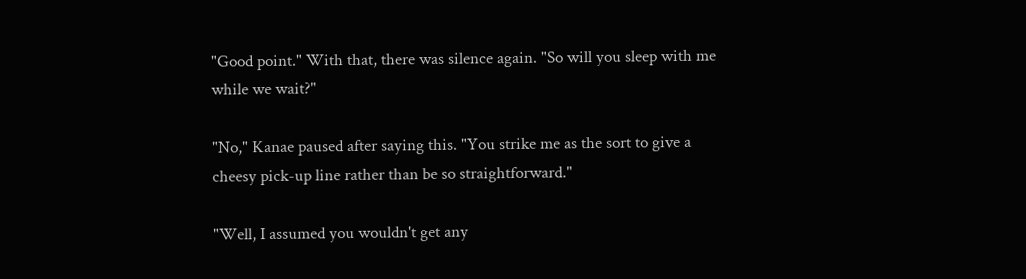"Good point." With that, there was silence again. "So will you sleep with me while we wait?"

"No," Kanae paused after saying this. "You strike me as the sort to give a cheesy pick-up line rather than be so straightforward."

"Well, I assumed you wouldn't get any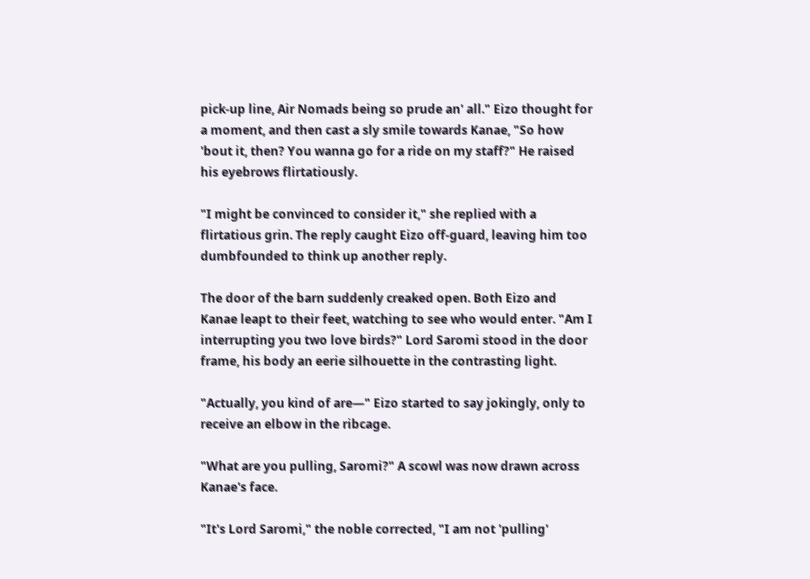pick-up line, Air Nomads being so prude an' all." Eizo thought for a moment, and then cast a sly smile towards Kanae, "So how 'bout it, then? You wanna go for a ride on my staff?" He raised his eyebrows flirtatiously.

"I might be convinced to consider it," she replied with a flirtatious grin. The reply caught Eizo off-guard, leaving him too dumbfounded to think up another reply.

The door of the barn suddenly creaked open. Both Eizo and Kanae leapt to their feet, watching to see who would enter. "Am I interrupting you two love birds?" Lord Saromi stood in the door frame, his body an eerie silhouette in the contrasting light.

"Actually, you kind of are—" Eizo started to say jokingly, only to receive an elbow in the ribcage.

"What are you pulling, Saromi?" A scowl was now drawn across Kanae's face.

"It's Lord Saromi," the noble corrected, "I am not 'pulling'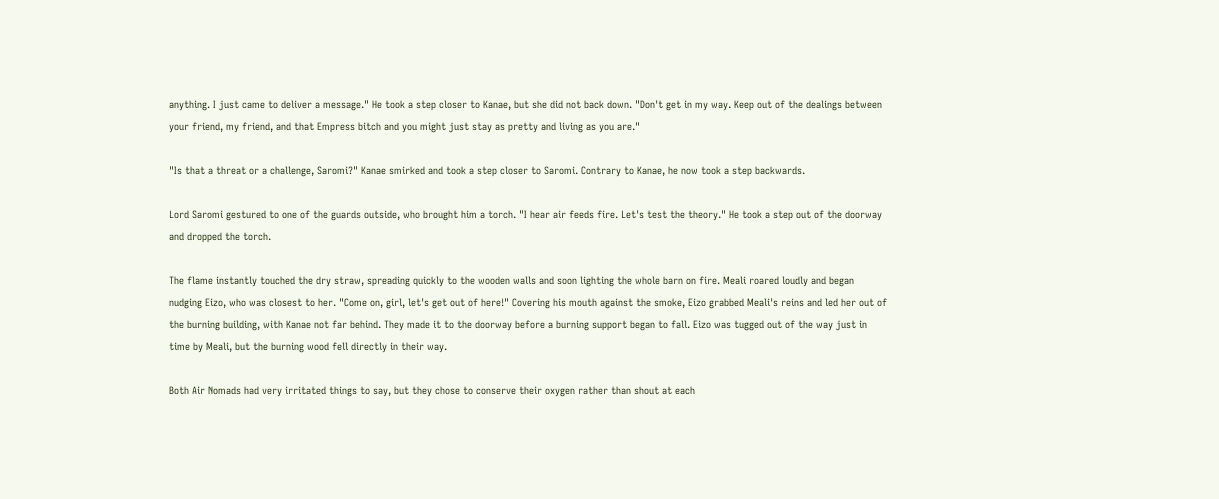anything. I just came to deliver a message." He took a step closer to Kanae, but she did not back down. "Don't get in my way. Keep out of the dealings between your friend, my friend, and that Empress bitch and you might just stay as pretty and living as you are."

"Is that a threat or a challenge, Saromi?" Kanae smirked and took a step closer to Saromi. Contrary to Kanae, he now took a step backwards.

Lord Saromi gestured to one of the guards outside, who brought him a torch. "I hear air feeds fire. Let's test the theory." He took a step out of the doorway and dropped the torch.

The flame instantly touched the dry straw, spreading quickly to the wooden walls and soon lighting the whole barn on fire. Meali roared loudly and began nudging Eizo, who was closest to her. "Come on, girl, let's get out of here!" Covering his mouth against the smoke, Eizo grabbed Meali's reins and led her out of the burning building, with Kanae not far behind. They made it to the doorway before a burning support began to fall. Eizo was tugged out of the way just in time by Meali, but the burning wood fell directly in their way.

Both Air Nomads had very irritated things to say, but they chose to conserve their oxygen rather than shout at each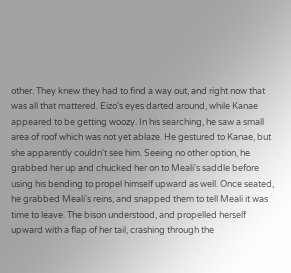other. They knew they had to find a way out, and right now that was all that mattered. Eizo's eyes darted around, while Kanae appeared to be getting woozy. In his searching, he saw a small area of roof which was not yet ablaze. He gestured to Kanae, but she apparently couldn't see him. Seeing no other option, he grabbed her up and chucked her on to Meali's saddle before using his bending to propel himself upward as well. Once seated, he grabbed Meali's reins, and snapped them to tell Meali it was time to leave. The bison understood, and propelled herself upward with a flap of her tail, crashing through the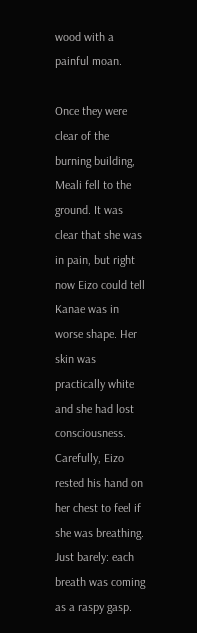wood with a painful moan.

Once they were clear of the burning building, Meali fell to the ground. It was clear that she was in pain, but right now Eizo could tell Kanae was in worse shape. Her skin was practically white and she had lost consciousness. Carefully, Eizo rested his hand on her chest to feel if she was breathing. Just barely: each breath was coming as a raspy gasp.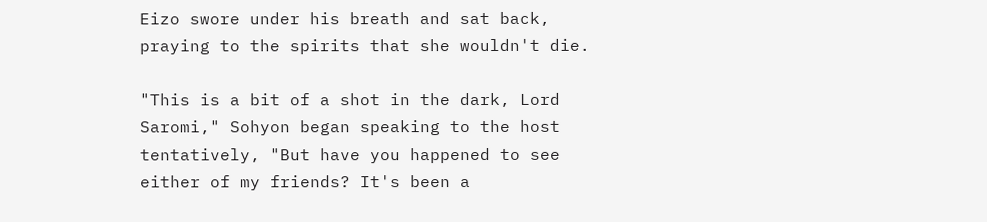Eizo swore under his breath and sat back, praying to the spirits that she wouldn't die.

"This is a bit of a shot in the dark, Lord Saromi," Sohyon began speaking to the host tentatively, "But have you happened to see either of my friends? It's been a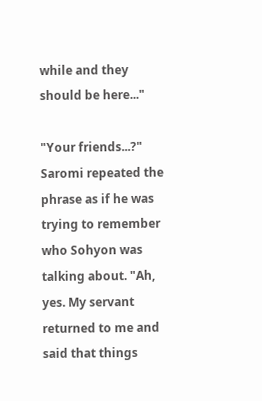while and they should be here..."

"Your friends...?" Saromi repeated the phrase as if he was trying to remember who Sohyon was talking about. "Ah, yes. My servant returned to me and said that things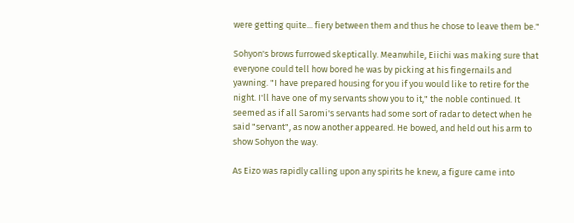were getting quite... fiery between them and thus he chose to leave them be."

Sohyon's brows furrowed skeptically. Meanwhile, Eiichi was making sure that everyone could tell how bored he was by picking at his fingernails and yawning. "I have prepared housing for you if you would like to retire for the night. I'll have one of my servants show you to it," the noble continued. It seemed as if all Saromi's servants had some sort of radar to detect when he said "servant", as now another appeared. He bowed, and held out his arm to show Sohyon the way.

As Eizo was rapidly calling upon any spirits he knew, a figure came into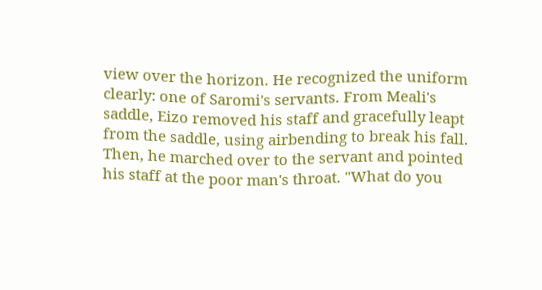view over the horizon. He recognized the uniform clearly: one of Saromi's servants. From Meali's saddle, Eizo removed his staff and gracefully leapt from the saddle, using airbending to break his fall. Then, he marched over to the servant and pointed his staff at the poor man's throat. "What do you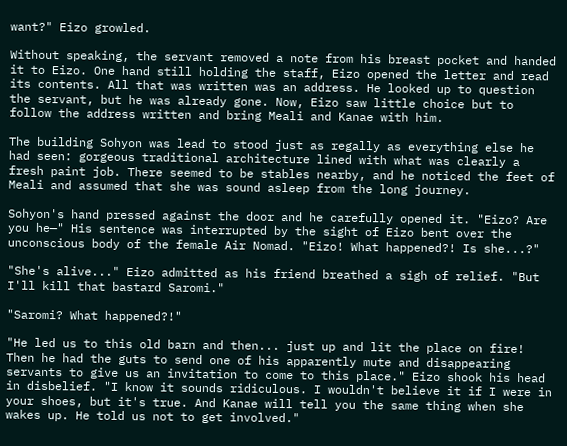want?" Eizo growled.

Without speaking, the servant removed a note from his breast pocket and handed it to Eizo. One hand still holding the staff, Eizo opened the letter and read its contents. All that was written was an address. He looked up to question the servant, but he was already gone. Now, Eizo saw little choice but to follow the address written and bring Meali and Kanae with him.

The building Sohyon was lead to stood just as regally as everything else he had seen: gorgeous traditional architecture lined with what was clearly a fresh paint job. There seemed to be stables nearby, and he noticed the feet of Meali and assumed that she was sound asleep from the long journey.

Sohyon's hand pressed against the door and he carefully opened it. "Eizo? Are you he—" His sentence was interrupted by the sight of Eizo bent over the unconscious body of the female Air Nomad. "Eizo! What happened?! Is she...?"

"She's alive..." Eizo admitted as his friend breathed a sigh of relief. "But I'll kill that bastard Saromi."

"Saromi? What happened?!"

"He led us to this old barn and then... just up and lit the place on fire! Then he had the guts to send one of his apparently mute and disappearing servants to give us an invitation to come to this place." Eizo shook his head in disbelief. "I know it sounds ridiculous. I wouldn't believe it if I were in your shoes, but it's true. And Kanae will tell you the same thing when she wakes up. He told us not to get involved."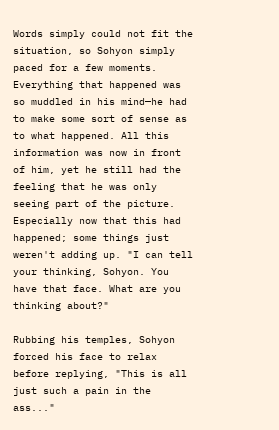Words simply could not fit the situation, so Sohyon simply paced for a few moments. Everything that happened was so muddled in his mind—he had to make some sort of sense as to what happened. All this information was now in front of him, yet he still had the feeling that he was only seeing part of the picture. Especially now that this had happened; some things just weren't adding up. "I can tell your thinking, Sohyon. You have that face. What are you thinking about?"

Rubbing his temples, Sohyon forced his face to relax before replying, "This is all just such a pain in the ass..."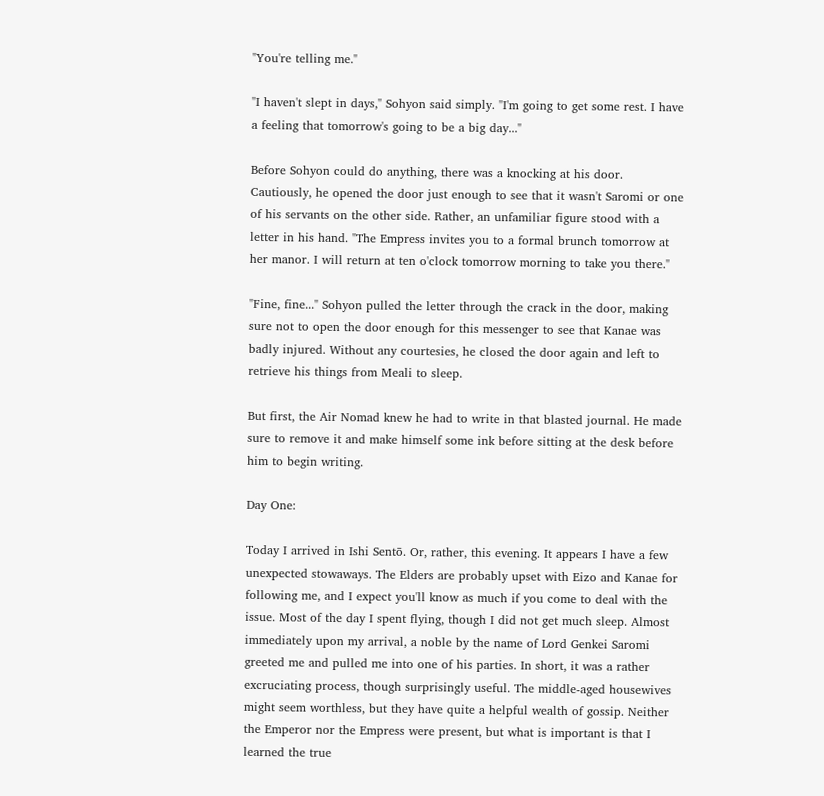"You're telling me."

"I haven't slept in days," Sohyon said simply. "I'm going to get some rest. I have a feeling that tomorrow's going to be a big day..."

Before Sohyon could do anything, there was a knocking at his door. Cautiously, he opened the door just enough to see that it wasn't Saromi or one of his servants on the other side. Rather, an unfamiliar figure stood with a letter in his hand. "The Empress invites you to a formal brunch tomorrow at her manor. I will return at ten o'clock tomorrow morning to take you there."

"Fine, fine..." Sohyon pulled the letter through the crack in the door, making sure not to open the door enough for this messenger to see that Kanae was badly injured. Without any courtesies, he closed the door again and left to retrieve his things from Meali to sleep.

But first, the Air Nomad knew he had to write in that blasted journal. He made sure to remove it and make himself some ink before sitting at the desk before him to begin writing.

Day One:

Today I arrived in Ishi Sentō. Or, rather, this evening. It appears I have a few unexpected stowaways. The Elders are probably upset with Eizo and Kanae for following me, and I expect you'll know as much if you come to deal with the issue. Most of the day I spent flying, though I did not get much sleep. Almost immediately upon my arrival, a noble by the name of Lord Genkei Saromi greeted me and pulled me into one of his parties. In short, it was a rather excruciating process, though surprisingly useful. The middle-aged housewives might seem worthless, but they have quite a helpful wealth of gossip. Neither the Emperor nor the Empress were present, but what is important is that I learned the true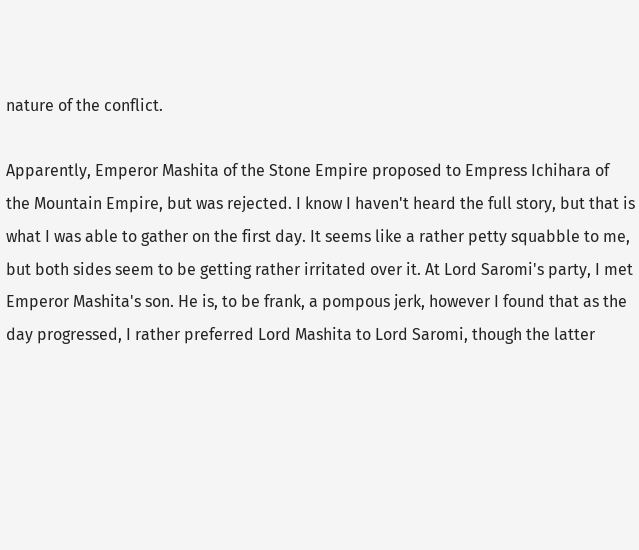nature of the conflict.

Apparently, Emperor Mashita of the Stone Empire proposed to Empress Ichihara of the Mountain Empire, but was rejected. I know I haven't heard the full story, but that is what I was able to gather on the first day. It seems like a rather petty squabble to me, but both sides seem to be getting rather irritated over it. At Lord Saromi's party, I met Emperor Mashita's son. He is, to be frank, a pompous jerk, however I found that as the day progressed, I rather preferred Lord Mashita to Lord Saromi, though the latter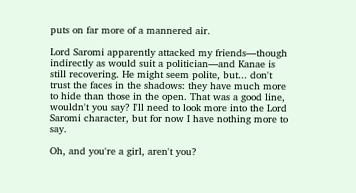puts on far more of a mannered air.

Lord Saromi apparently attacked my friends—though indirectly as would suit a politician—and Kanae is still recovering. He might seem polite, but... don't trust the faces in the shadows: they have much more to hide than those in the open. That was a good line, wouldn't you say? I'll need to look more into the Lord Saromi character, but for now I have nothing more to say.

Oh, and you're a girl, aren't you?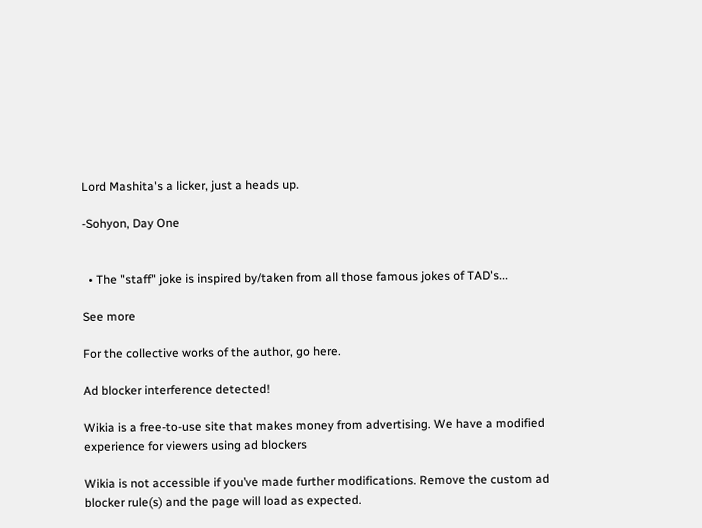Lord Mashita's a licker, just a heads up.

-Sohyon, Day One


  • The "staff" joke is inspired by/taken from all those famous jokes of TAD's...

See more

For the collective works of the author, go here.

Ad blocker interference detected!

Wikia is a free-to-use site that makes money from advertising. We have a modified experience for viewers using ad blockers

Wikia is not accessible if you’ve made further modifications. Remove the custom ad blocker rule(s) and the page will load as expected.